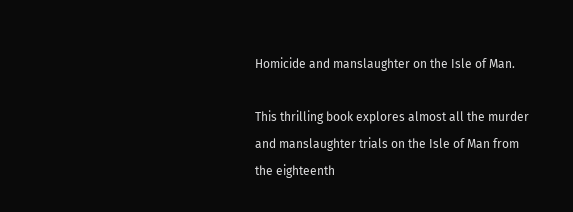Homicide and manslaughter on the Isle of Man.

This thrilling book explores almost all the murder and manslaughter trials on the Isle of Man from the eighteenth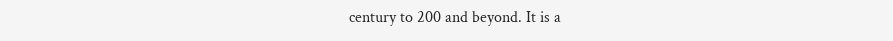century to 200 and beyond. It is a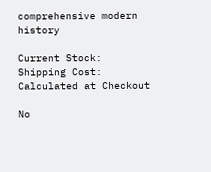comprehensive modern history

Current Stock:
Shipping Cost:
Calculated at Checkout

No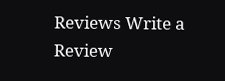Reviews Write a Review